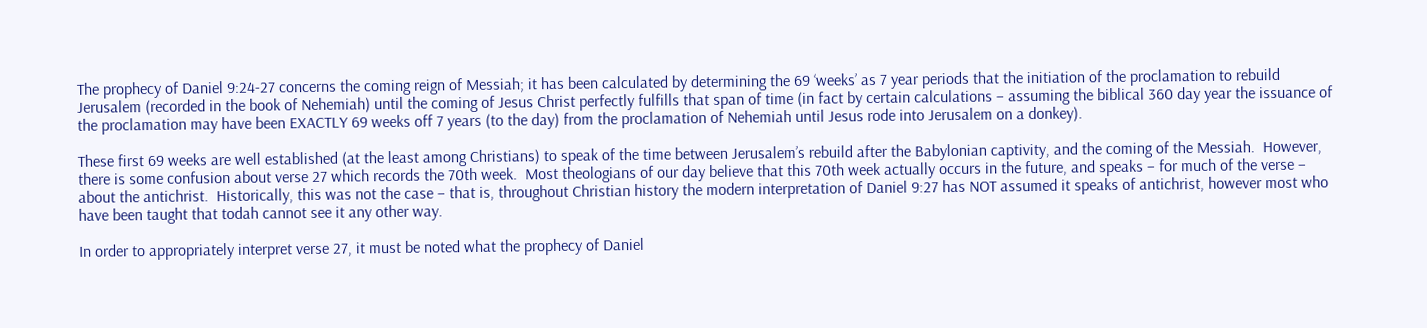The prophecy of Daniel 9:24-27 concerns the coming reign of Messiah; it has been calculated by determining the 69 ‘weeks’ as 7 year periods that the initiation of the proclamation to rebuild Jerusalem (recorded in the book of Nehemiah) until the coming of Jesus Christ perfectly fulfills that span of time (in fact by certain calculations – assuming the biblical 360 day year the issuance of the proclamation may have been EXACTLY 69 weeks off 7 years (to the day) from the proclamation of Nehemiah until Jesus rode into Jerusalem on a donkey).

These first 69 weeks are well established (at the least among Christians) to speak of the time between Jerusalem’s rebuild after the Babylonian captivity, and the coming of the Messiah.  However, there is some confusion about verse 27 which records the 70th week.  Most theologians of our day believe that this 70th week actually occurs in the future, and speaks – for much of the verse – about the antichrist.  Historically, this was not the case – that is, throughout Christian history the modern interpretation of Daniel 9:27 has NOT assumed it speaks of antichrist, however most who have been taught that todah cannot see it any other way.

In order to appropriately interpret verse 27, it must be noted what the prophecy of Daniel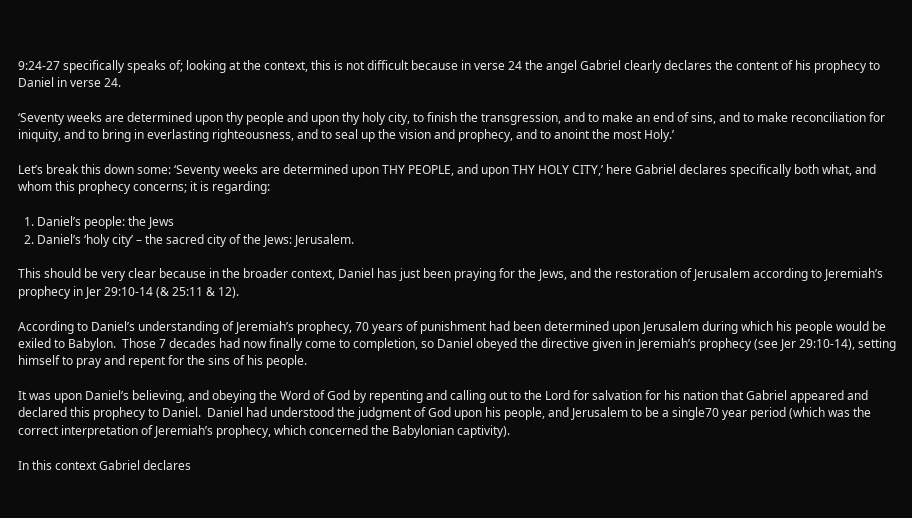9:24-27 specifically speaks of; looking at the context, this is not difficult because in verse 24 the angel Gabriel clearly declares the content of his prophecy to Daniel in verse 24.

‘Seventy weeks are determined upon thy people and upon thy holy city, to finish the transgression, and to make an end of sins, and to make reconciliation for iniquity, and to bring in everlasting righteousness, and to seal up the vision and prophecy, and to anoint the most Holy.’

Let’s break this down some: ‘Seventy weeks are determined upon THY PEOPLE, and upon THY HOLY CITY,’ here Gabriel declares specifically both what, and whom this prophecy concerns; it is regarding:

  1. Daniel’s people: the Jews
  2. Daniel’s ‘holy city’ – the sacred city of the Jews: Jerusalem.

This should be very clear because in the broader context, Daniel has just been praying for the Jews, and the restoration of Jerusalem according to Jeremiah’s prophecy in Jer 29:10-14 (& 25:11 & 12).

According to Daniel’s understanding of Jeremiah’s prophecy, 70 years of punishment had been determined upon Jerusalem during which his people would be exiled to Babylon.  Those 7 decades had now finally come to completion, so Daniel obeyed the directive given in Jeremiah’s prophecy (see Jer 29:10-14), setting himself to pray and repent for the sins of his people.

It was upon Daniel’s believing, and obeying the Word of God by repenting and calling out to the Lord for salvation for his nation that Gabriel appeared and declared this prophecy to Daniel.  Daniel had understood the judgment of God upon his people, and Jerusalem to be a single70 year period (which was the correct interpretation of Jeremiah’s prophecy, which concerned the Babylonian captivity).

In this context Gabriel declares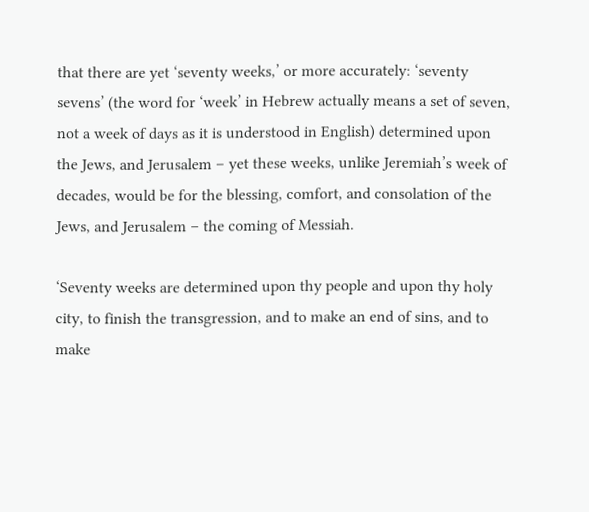that there are yet ‘seventy weeks,’ or more accurately: ‘seventy sevens’ (the word for ‘week’ in Hebrew actually means a set of seven, not a week of days as it is understood in English) determined upon the Jews, and Jerusalem – yet these weeks, unlike Jeremiah’s week of decades, would be for the blessing, comfort, and consolation of the Jews, and Jerusalem – the coming of Messiah.

‘Seventy weeks are determined upon thy people and upon thy holy city, to finish the transgression, and to make an end of sins, and to make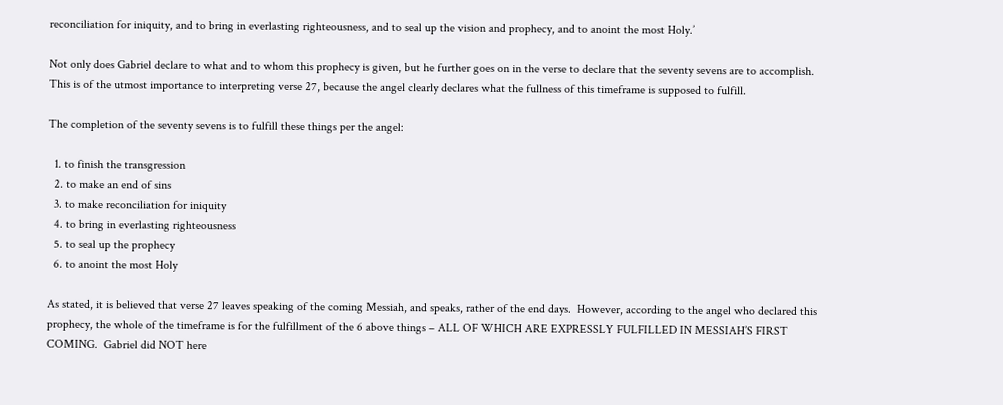reconciliation for iniquity, and to bring in everlasting righteousness, and to seal up the vision and prophecy, and to anoint the most Holy.’

Not only does Gabriel declare to what and to whom this prophecy is given, but he further goes on in the verse to declare that the seventy sevens are to accomplish.  This is of the utmost importance to interpreting verse 27, because the angel clearly declares what the fullness of this timeframe is supposed to fulfill.

The completion of the seventy sevens is to fulfill these things per the angel:

  1. to finish the transgression
  2. to make an end of sins
  3. to make reconciliation for iniquity
  4. to bring in everlasting righteousness
  5. to seal up the prophecy
  6. to anoint the most Holy

As stated, it is believed that verse 27 leaves speaking of the coming Messiah, and speaks, rather of the end days.  However, according to the angel who declared this prophecy, the whole of the timeframe is for the fulfillment of the 6 above things – ALL OF WHICH ARE EXPRESSLY FULFILLED IN MESSIAH’S FIRST COMING.  Gabriel did NOT here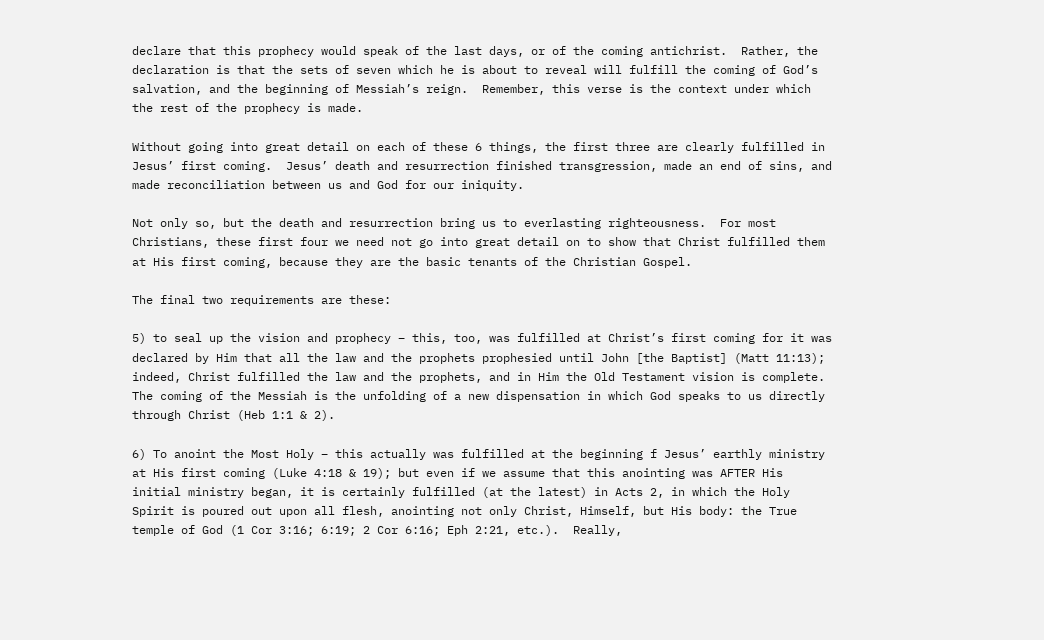declare that this prophecy would speak of the last days, or of the coming antichrist.  Rather, the declaration is that the sets of seven which he is about to reveal will fulfill the coming of God’s salvation, and the beginning of Messiah’s reign.  Remember, this verse is the context under which the rest of the prophecy is made.

Without going into great detail on each of these 6 things, the first three are clearly fulfilled in Jesus’ first coming.  Jesus’ death and resurrection finished transgression, made an end of sins, and made reconciliation between us and God for our iniquity.

Not only so, but the death and resurrection bring us to everlasting righteousness.  For most Christians, these first four we need not go into great detail on to show that Christ fulfilled them at His first coming, because they are the basic tenants of the Christian Gospel.

The final two requirements are these:

5) to seal up the vision and prophecy – this, too, was fulfilled at Christ’s first coming for it was declared by Him that all the law and the prophets prophesied until John [the Baptist] (Matt 11:13); indeed, Christ fulfilled the law and the prophets, and in Him the Old Testament vision is complete.  The coming of the Messiah is the unfolding of a new dispensation in which God speaks to us directly through Christ (Heb 1:1 & 2).

6) To anoint the Most Holy – this actually was fulfilled at the beginning f Jesus’ earthly ministry at His first coming (Luke 4:18 & 19); but even if we assume that this anointing was AFTER His initial ministry began, it is certainly fulfilled (at the latest) in Acts 2, in which the Holy Spirit is poured out upon all flesh, anointing not only Christ, Himself, but His body: the True temple of God (1 Cor 3:16; 6:19; 2 Cor 6:16; Eph 2:21, etc.).  Really,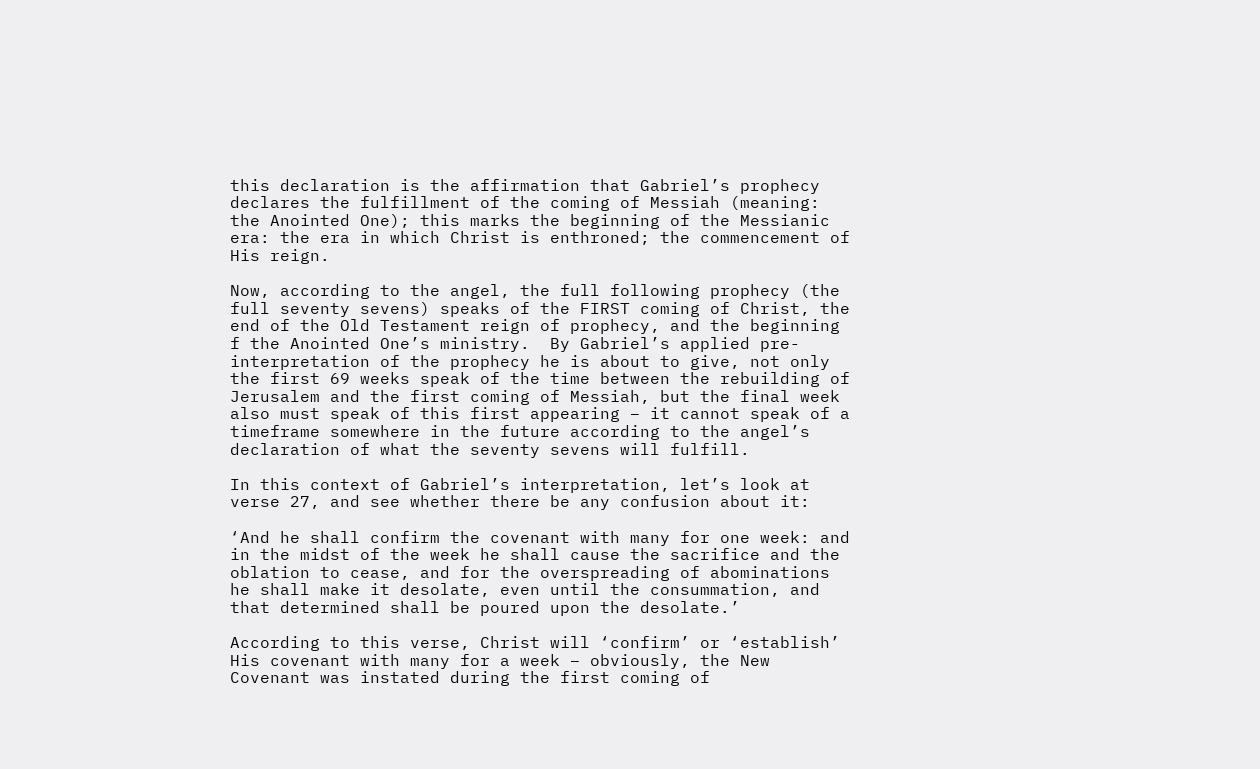this declaration is the affirmation that Gabriel’s prophecy declares the fulfillment of the coming of Messiah (meaning: the Anointed One); this marks the beginning of the Messianic era: the era in which Christ is enthroned; the commencement of His reign.

Now, according to the angel, the full following prophecy (the full seventy sevens) speaks of the FIRST coming of Christ, the end of the Old Testament reign of prophecy, and the beginning f the Anointed One’s ministry.  By Gabriel’s applied pre-interpretation of the prophecy he is about to give, not only the first 69 weeks speak of the time between the rebuilding of Jerusalem and the first coming of Messiah, but the final week also must speak of this first appearing – it cannot speak of a timeframe somewhere in the future according to the angel’s declaration of what the seventy sevens will fulfill.

In this context of Gabriel’s interpretation, let’s look at verse 27, and see whether there be any confusion about it:

‘And he shall confirm the covenant with many for one week: and in the midst of the week he shall cause the sacrifice and the oblation to cease, and for the overspreading of abominations he shall make it desolate, even until the consummation, and that determined shall be poured upon the desolate.’

According to this verse, Christ will ‘confirm’ or ‘establish’ His covenant with many for a week – obviously, the New Covenant was instated during the first coming of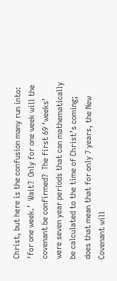Christ, but here is the confusion many run into: ‘for one week.’  Wait?  Only for one week will the covenant be confirmed?  The first 69 ‘weeks’ were seven year periods that can mathematically be calculated to the time of Christ’s coming; does that mean that for only 7 years, the New Covenant will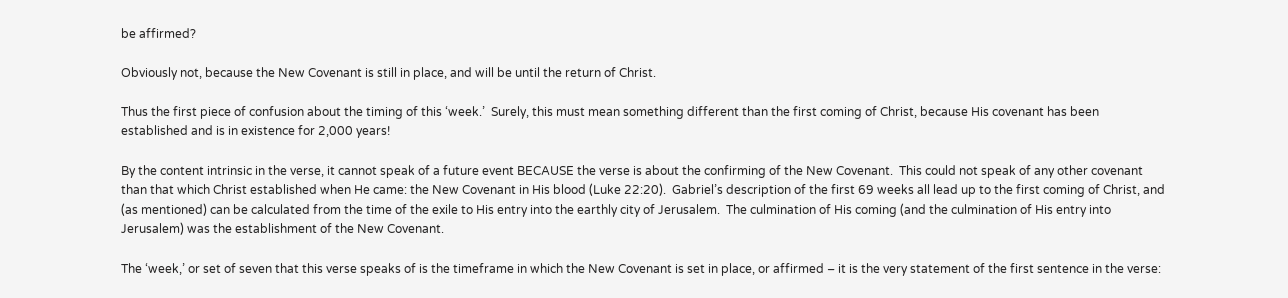be affirmed?

Obviously not, because the New Covenant is still in place, and will be until the return of Christ.

Thus the first piece of confusion about the timing of this ‘week.’  Surely, this must mean something different than the first coming of Christ, because His covenant has been established and is in existence for 2,000 years!

By the content intrinsic in the verse, it cannot speak of a future event BECAUSE the verse is about the confirming of the New Covenant.  This could not speak of any other covenant than that which Christ established when He came: the New Covenant in His blood (Luke 22:20).  Gabriel’s description of the first 69 weeks all lead up to the first coming of Christ, and (as mentioned) can be calculated from the time of the exile to His entry into the earthly city of Jerusalem.  The culmination of His coming (and the culmination of His entry into Jerusalem) was the establishment of the New Covenant.

The ‘week,’ or set of seven that this verse speaks of is the timeframe in which the New Covenant is set in place, or affirmed – it is the very statement of the first sentence in the verse: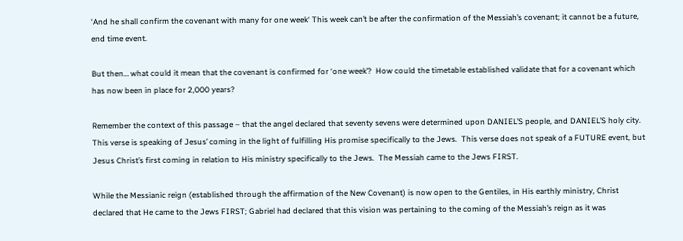‘And he shall confirm the covenant with many for one week‘ This week can’t be after the confirmation of the Messiah’s covenant; it cannot be a future, end time event.

But then… what could it mean that the covenant is confirmed for ‘one week’?  How could the timetable established validate that for a covenant which has now been in place for 2,000 years?

Remember the context of this passage – that the angel declared that seventy sevens were determined upon DANIEL’S people, and DANIEL’S holy city.  This verse is speaking of Jesus’ coming in the light of fulfilling His promise specifically to the Jews.  This verse does not speak of a FUTURE event, but Jesus Christ’s first coming in relation to His ministry specifically to the Jews.  The Messiah came to the Jews FIRST.

While the Messianic reign (established through the affirmation of the New Covenant) is now open to the Gentiles, in His earthly ministry, Christ declared that He came to the Jews FIRST; Gabriel had declared that this vision was pertaining to the coming of the Messiah’s reign as it was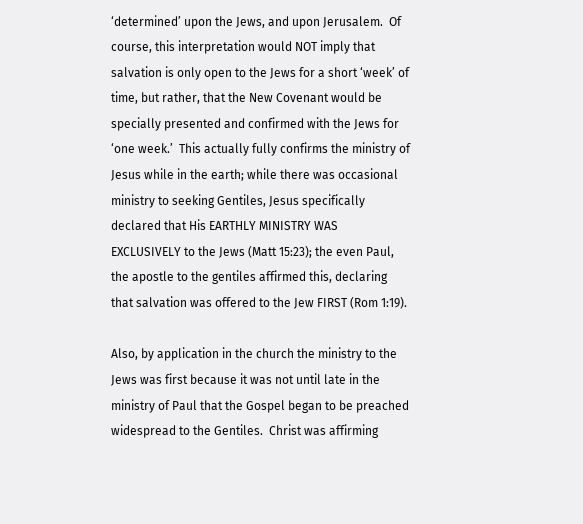‘determined’ upon the Jews, and upon Jerusalem.  Of course, this interpretation would NOT imply that salvation is only open to the Jews for a short ‘week’ of time, but rather, that the New Covenant would be specially presented and confirmed with the Jews for ‘one week.’  This actually fully confirms the ministry of Jesus while in the earth; while there was occasional ministry to seeking Gentiles, Jesus specifically declared that His EARTHLY MINISTRY WAS EXCLUSIVELY to the Jews (Matt 15:23); the even Paul, the apostle to the gentiles affirmed this, declaring that salvation was offered to the Jew FIRST (Rom 1:19).

Also, by application in the church the ministry to the Jews was first because it was not until late in the ministry of Paul that the Gospel began to be preached widespread to the Gentiles.  Christ was affirming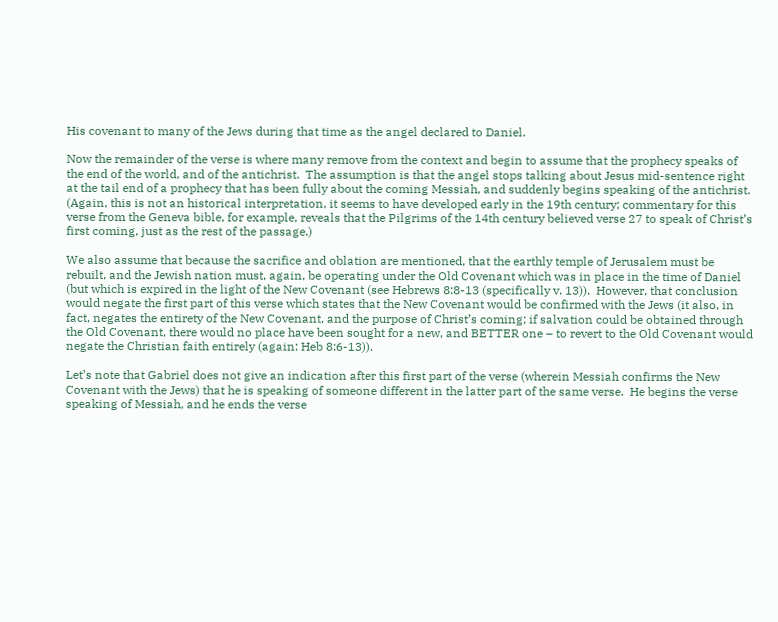His covenant to many of the Jews during that time as the angel declared to Daniel.

Now the remainder of the verse is where many remove from the context and begin to assume that the prophecy speaks of the end of the world, and of the antichrist.  The assumption is that the angel stops talking about Jesus mid-sentence right at the tail end of a prophecy that has been fully about the coming Messiah, and suddenly begins speaking of the antichrist.  (Again, this is not an historical interpretation, it seems to have developed early in the 19th century; commentary for this verse from the Geneva bible, for example, reveals that the Pilgrims of the 14th century believed verse 27 to speak of Christ’s first coming, just as the rest of the passage.)

We also assume that because the sacrifice and oblation are mentioned, that the earthly temple of Jerusalem must be rebuilt, and the Jewish nation must, again, be operating under the Old Covenant which was in place in the time of Daniel (but which is expired in the light of the New Covenant (see Hebrews 8:8-13 (specifically v. 13)).  However, that conclusion would negate the first part of this verse which states that the New Covenant would be confirmed with the Jews (it also, in fact, negates the entirety of the New Covenant, and the purpose of Christ’s coming; if salvation could be obtained through the Old Covenant, there would no place have been sought for a new, and BETTER one – to revert to the Old Covenant would negate the Christian faith entirely (again: Heb 8:6-13)).

Let’s note that Gabriel does not give an indication after this first part of the verse (wherein Messiah confirms the New Covenant with the Jews) that he is speaking of someone different in the latter part of the same verse.  He begins the verse speaking of Messiah, and he ends the verse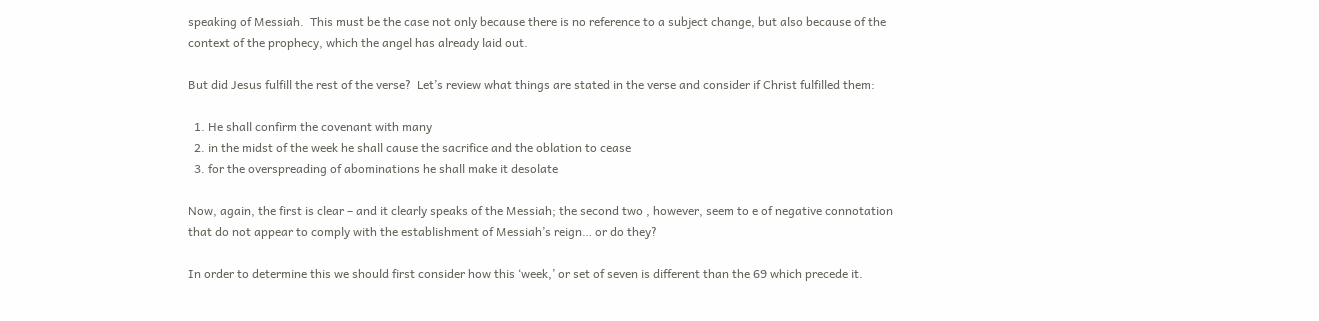speaking of Messiah.  This must be the case not only because there is no reference to a subject change, but also because of the context of the prophecy, which the angel has already laid out.

But did Jesus fulfill the rest of the verse?  Let’s review what things are stated in the verse and consider if Christ fulfilled them:

  1. He shall confirm the covenant with many
  2. in the midst of the week he shall cause the sacrifice and the oblation to cease
  3. for the overspreading of abominations he shall make it desolate

Now, again, the first is clear – and it clearly speaks of the Messiah; the second two , however, seem to e of negative connotation that do not appear to comply with the establishment of Messiah’s reign… or do they?

In order to determine this we should first consider how this ‘week,’ or set of seven is different than the 69 which precede it.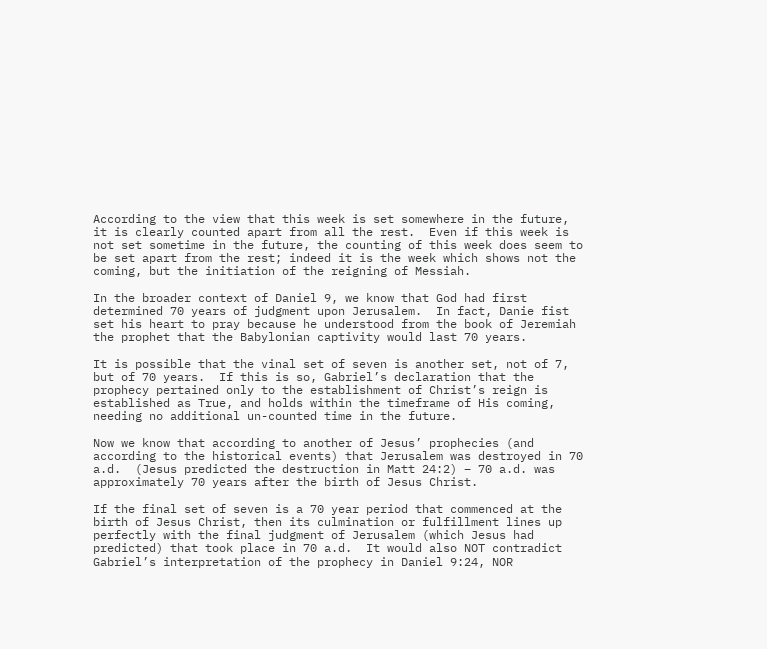According to the view that this week is set somewhere in the future, it is clearly counted apart from all the rest.  Even if this week is not set sometime in the future, the counting of this week does seem to be set apart from the rest; indeed it is the week which shows not the coming, but the initiation of the reigning of Messiah.

In the broader context of Daniel 9, we know that God had first determined 70 years of judgment upon Jerusalem.  In fact, Danie fist set his heart to pray because he understood from the book of Jeremiah the prophet that the Babylonian captivity would last 70 years.

It is possible that the vinal set of seven is another set, not of 7, but of 70 years.  If this is so, Gabriel’s declaration that the prophecy pertained only to the establishment of Christ’s reign is established as True, and holds within the timeframe of His coming, needing no additional un-counted time in the future.

Now we know that according to another of Jesus’ prophecies (and according to the historical events) that Jerusalem was destroyed in 70 a.d.  (Jesus predicted the destruction in Matt 24:2) – 70 a.d. was approximately 70 years after the birth of Jesus Christ.

If the final set of seven is a 70 year period that commenced at the birth of Jesus Christ, then its culmination or fulfillment lines up perfectly with the final judgment of Jerusalem (which Jesus had predicted) that took place in 70 a.d.  It would also NOT contradict Gabriel’s interpretation of the prophecy in Daniel 9:24, NOR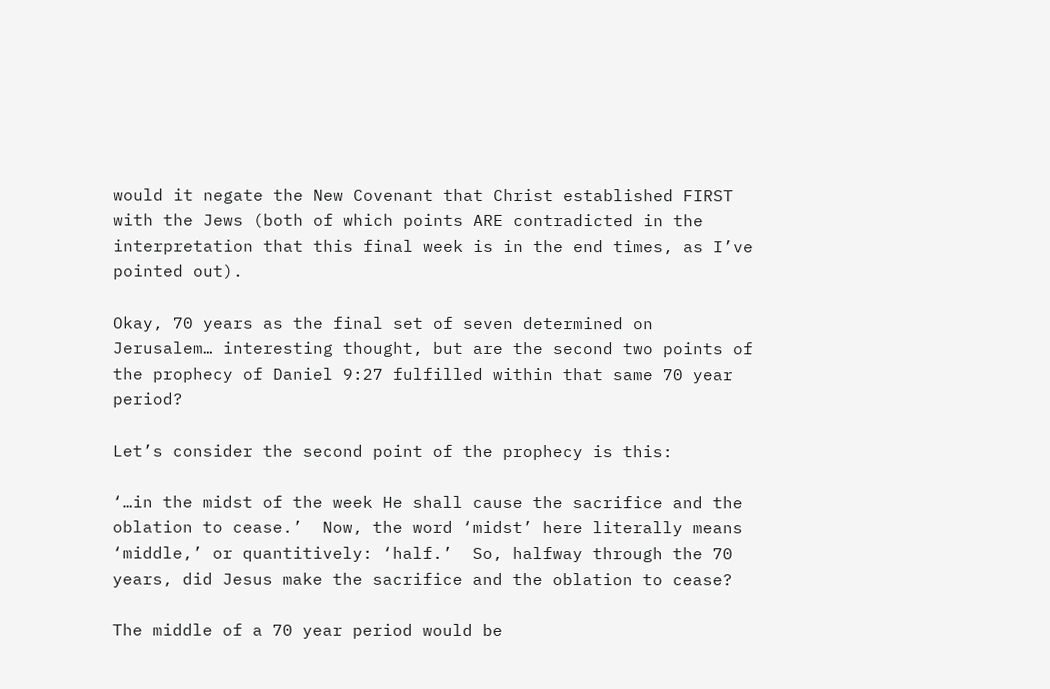would it negate the New Covenant that Christ established FIRST with the Jews (both of which points ARE contradicted in the interpretation that this final week is in the end times, as I’ve pointed out).

Okay, 70 years as the final set of seven determined on Jerusalem… interesting thought, but are the second two points of the prophecy of Daniel 9:27 fulfilled within that same 70 year period?

Let’s consider the second point of the prophecy is this:

‘…in the midst of the week He shall cause the sacrifice and the oblation to cease.’  Now, the word ‘midst’ here literally means ‘middle,’ or quantitively: ‘half.’  So, halfway through the 70 years, did Jesus make the sacrifice and the oblation to cease?

The middle of a 70 year period would be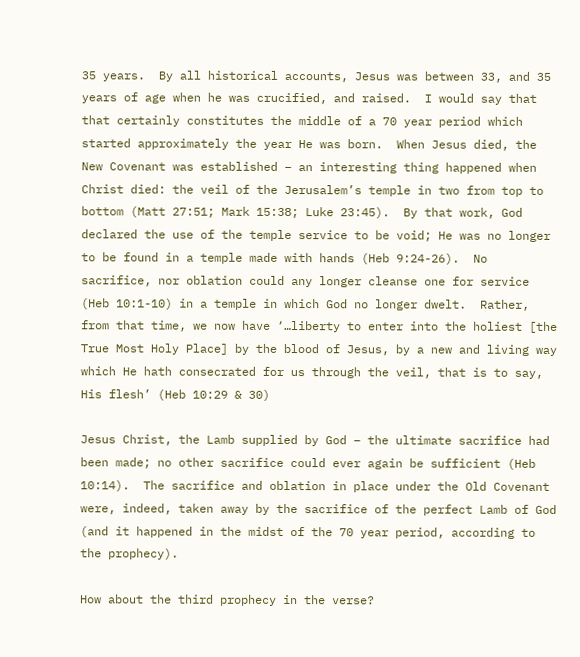35 years.  By all historical accounts, Jesus was between 33, and 35 years of age when he was crucified, and raised.  I would say that that certainly constitutes the middle of a 70 year period which started approximately the year He was born.  When Jesus died, the New Covenant was established – an interesting thing happened when Christ died: the veil of the Jerusalem’s temple in two from top to bottom (Matt 27:51; Mark 15:38; Luke 23:45).  By that work, God declared the use of the temple service to be void; He was no longer to be found in a temple made with hands (Heb 9:24-26).  No sacrifice, nor oblation could any longer cleanse one for service (Heb 10:1-10) in a temple in which God no longer dwelt.  Rather, from that time, we now have ‘…liberty to enter into the holiest [the True Most Holy Place] by the blood of Jesus, by a new and living way which He hath consecrated for us through the veil, that is to say, His flesh’ (Heb 10:29 & 30)

Jesus Christ, the Lamb supplied by God – the ultimate sacrifice had been made; no other sacrifice could ever again be sufficient (Heb 10:14).  The sacrifice and oblation in place under the Old Covenant were, indeed, taken away by the sacrifice of the perfect Lamb of God (and it happened in the midst of the 70 year period, according to the prophecy).

How about the third prophecy in the verse?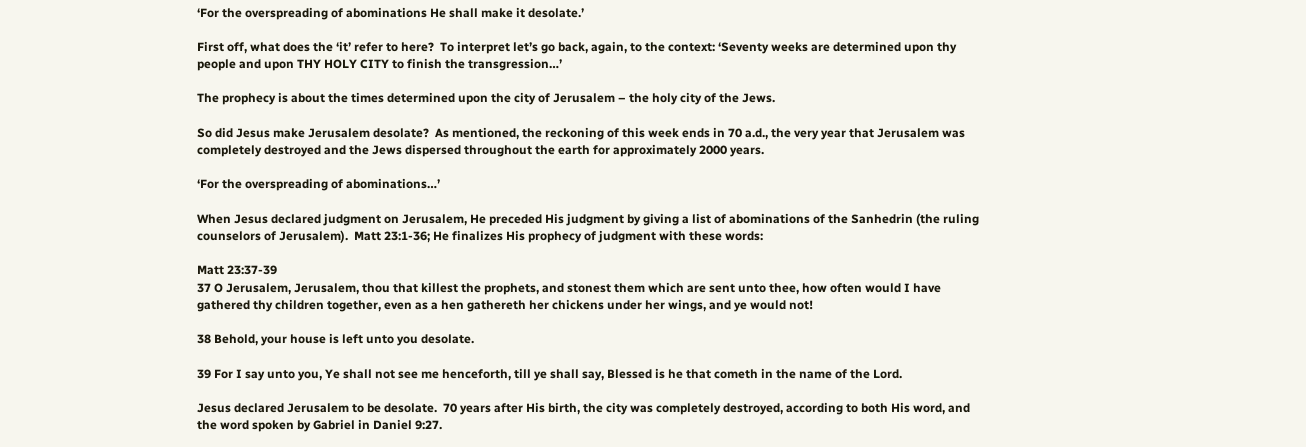‘For the overspreading of abominations He shall make it desolate.’

First off, what does the ‘it’ refer to here?  To interpret let’s go back, again, to the context: ‘Seventy weeks are determined upon thy people and upon THY HOLY CITY to finish the transgression…’

The prophecy is about the times determined upon the city of Jerusalem – the holy city of the Jews.

So did Jesus make Jerusalem desolate?  As mentioned, the reckoning of this week ends in 70 a.d., the very year that Jerusalem was completely destroyed and the Jews dispersed throughout the earth for approximately 2000 years.

‘For the overspreading of abominations…’

When Jesus declared judgment on Jerusalem, He preceded His judgment by giving a list of abominations of the Sanhedrin (the ruling counselors of Jerusalem).  Matt 23:1-36; He finalizes His prophecy of judgment with these words:

Matt 23:37-39
37 O Jerusalem, Jerusalem, thou that killest the prophets, and stonest them which are sent unto thee, how often would I have gathered thy children together, even as a hen gathereth her chickens under her wings, and ye would not!

38 Behold, your house is left unto you desolate.

39 For I say unto you, Ye shall not see me henceforth, till ye shall say, Blessed is he that cometh in the name of the Lord.

Jesus declared Jerusalem to be desolate.  70 years after His birth, the city was completely destroyed, according to both His word, and the word spoken by Gabriel in Daniel 9:27.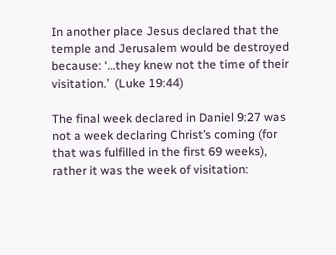In another place Jesus declared that the temple and Jerusalem would be destroyed because: ‘…they knew not the time of their visitation.’  (Luke 19:44)

The final week declared in Daniel 9:27 was not a week declaring Christ’s coming (for that was fulfilled in the first 69 weeks), rather it was the week of visitation: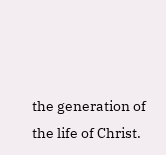the generation of the life of Christ.